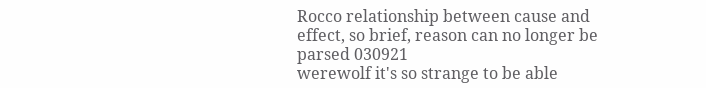Rocco relationship between cause and effect, so brief, reason can no longer be parsed 030921
werewolf it's so strange to be able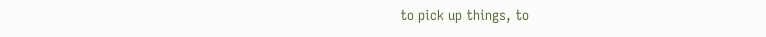to pick up things, to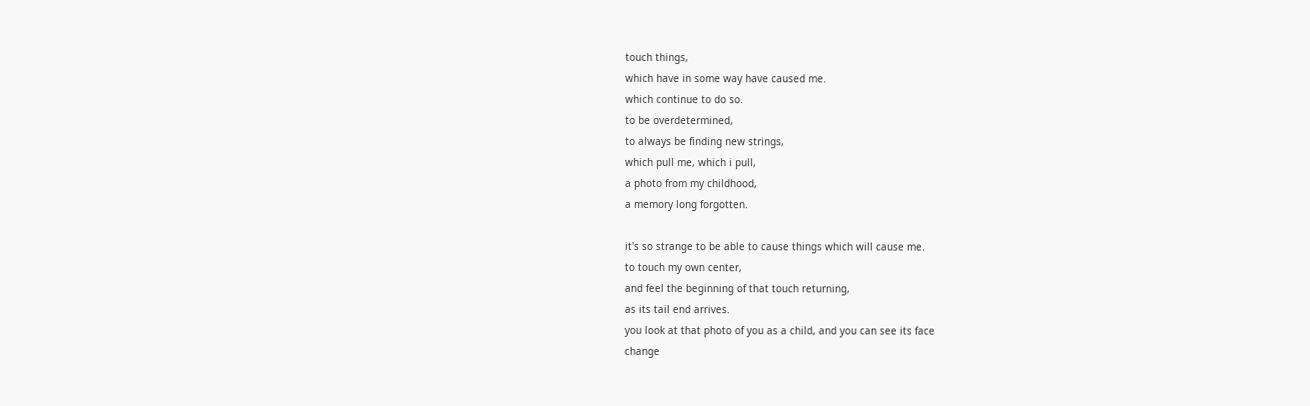touch things,
which have in some way have caused me.
which continue to do so.
to be overdetermined,
to always be finding new strings,
which pull me, which i pull,
a photo from my childhood,
a memory long forgotten.

it's so strange to be able to cause things which will cause me.
to touch my own center,
and feel the beginning of that touch returning,
as its tail end arrives.
you look at that photo of you as a child, and you can see its face
change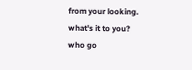from your looking.
what's it to you?
who go